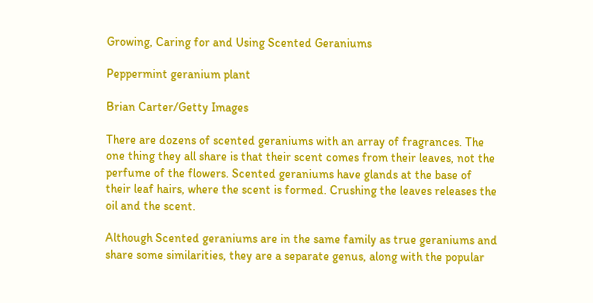Growing, Caring for and Using Scented Geraniums

Peppermint geranium plant

Brian Carter/Getty Images

There are dozens of scented geraniums with an array of fragrances. The one thing they all share is that their scent comes from their leaves, not the perfume of the flowers. Scented geraniums have glands at the base of their leaf hairs, where the scent is formed. Crushing the leaves releases the oil and the scent.

Although Scented geraniums are in the same family as true geraniums and share some similarities, they are a separate genus, along with the popular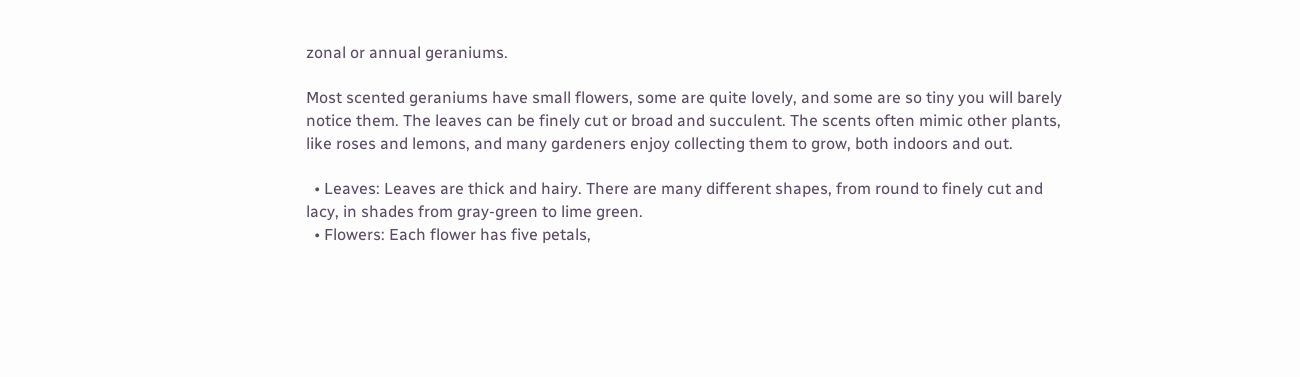zonal or annual geraniums.

Most scented geraniums have small flowers, some are quite lovely, and some are so tiny you will barely notice them. The leaves can be finely cut or broad and succulent. The scents often mimic other plants, like roses and lemons, and many gardeners enjoy collecting them to grow, both indoors and out.

  • Leaves: Leaves are thick and hairy. There are many different shapes, from round to finely cut and lacy, in shades from gray-green to lime green.
  • Flowers: Each flower has five petals,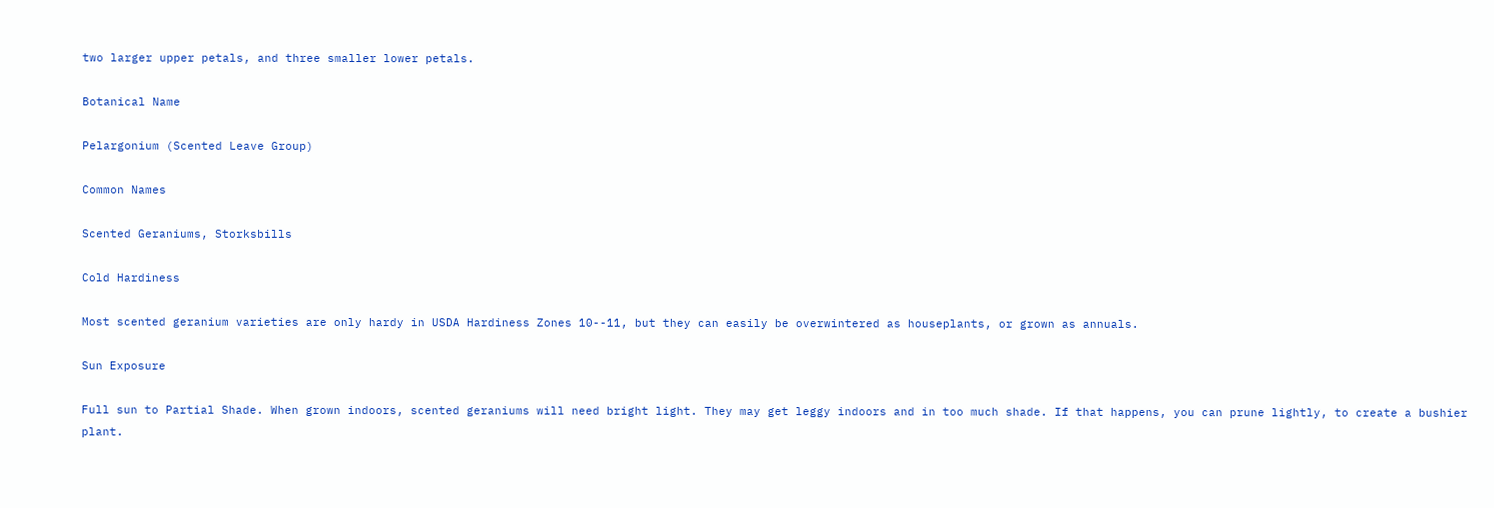two larger upper petals, and three smaller lower petals.

Botanical Name

Pelargonium (Scented Leave Group)

Common Names

Scented Geraniums, Storksbills

Cold Hardiness

Most scented geranium varieties are only hardy in USDA Hardiness Zones 10--11, but they can easily be overwintered as houseplants, or grown as annuals.

Sun Exposure

Full sun to Partial Shade. When grown indoors, scented geraniums will need bright light. They may get leggy indoors and in too much shade. If that happens, you can prune lightly, to create a bushier plant.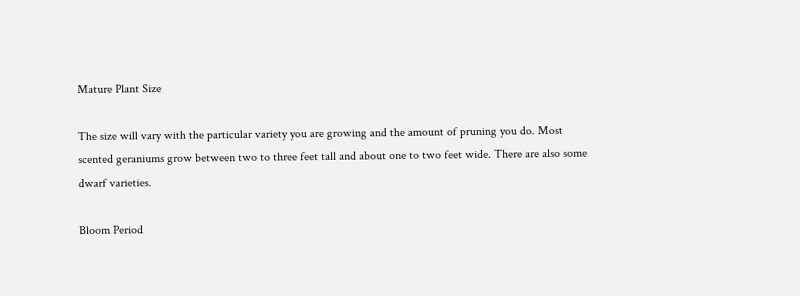Mature Plant Size

The size will vary with the particular variety you are growing and the amount of pruning you do. Most scented geraniums grow between two to three feet tall and about one to two feet wide. There are also some dwarf varieties.

Bloom Period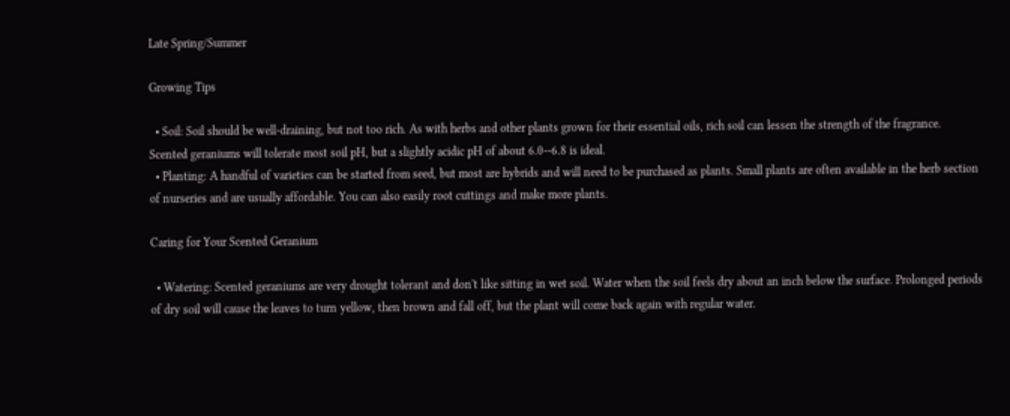Late Spring/Summer

Growing Tips

  • Soil: Soil should be well-draining, but not too rich. As with herbs and other plants grown for their essential oils, rich soil can lessen the strength of the fragrance. Scented geraniums will tolerate most soil pH, but a slightly acidic pH of about 6.0--6.8 is ideal.
  • Planting: A handful of varieties can be started from seed, but most are hybrids and will need to be purchased as plants. Small plants are often available in the herb section of nurseries and are usually affordable. You can also easily root cuttings and make more plants.

Caring for Your Scented Geranium

  • Watering: Scented geraniums are very drought tolerant and don't like sitting in wet soil. Water when the soil feels dry about an inch below the surface. Prolonged periods of dry soil will cause the leaves to turn yellow, then brown and fall off, but the plant will come back again with regular water.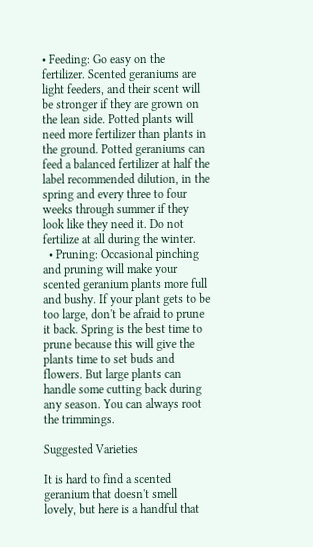• Feeding: Go easy on the fertilizer. Scented geraniums are light feeders, and their scent will be stronger if they are grown on the lean side. Potted plants will need more fertilizer than plants in the ground. Potted geraniums can feed a balanced fertilizer at half the label recommended dilution, in the spring and every three to four weeks through summer if they look like they need it. Do not fertilize at all during the winter.
  • Pruning: Occasional pinching and pruning will make your scented geranium plants more full and bushy. If your plant gets to be too large, don't be afraid to prune it back. Spring is the best time to prune because this will give the plants time to set buds and flowers. But large plants can handle some cutting back during any season. You can always root the trimmings.

Suggested Varieties

It is hard to find a scented geranium that doesn't smell lovely, but here is a handful that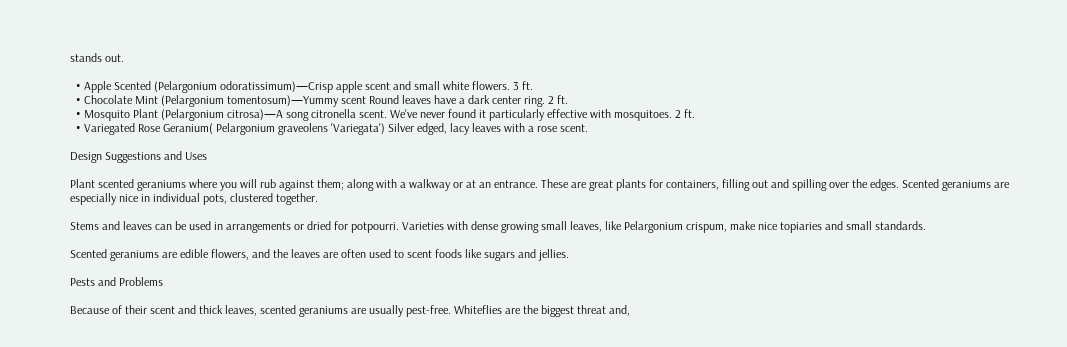stands out.

  • Apple Scented (Pelargonium odoratissimum)—Crisp apple scent and small white flowers. 3 ft.
  • Chocolate Mint (Pelargonium tomentosum)—Yummy scent Round leaves have a dark center ring. 2 ft.
  • Mosquito Plant (Pelargonium citrosa)—A song citronella scent. We've never found it particularly effective with mosquitoes. 2 ft.
  • Variegated Rose Geranium( Pelargonium graveolens 'Variegata') Silver edged, lacy leaves with a rose scent.

Design Suggestions and Uses

Plant scented geraniums where you will rub against them; along with a walkway or at an entrance. These are great plants for containers, filling out and spilling over the edges. Scented geraniums are especially nice in individual pots, clustered together.

Stems and leaves can be used in arrangements or dried for potpourri. Varieties with dense growing small leaves, like Pelargonium crispum, make nice topiaries and small standards.

Scented geraniums are edible flowers, and the leaves are often used to scent foods like sugars and jellies.

Pests and Problems

Because of their scent and thick leaves, scented geraniums are usually pest-free. Whiteflies are the biggest threat and,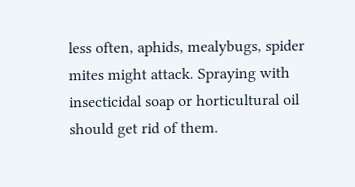less often, aphids, mealybugs, spider mites might attack. Spraying with insecticidal soap or horticultural oil should get rid of them.